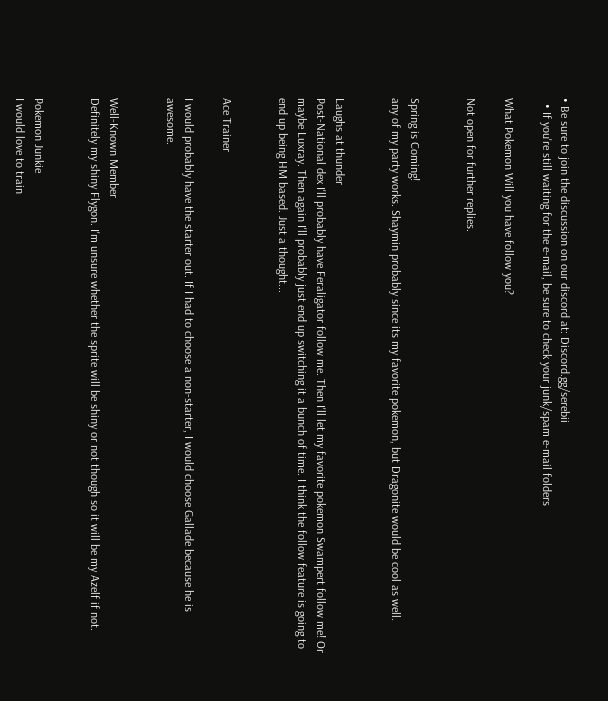• Be sure to join the discussion on our discord at: Discord.gg/serebii
  • If you're still waiting for the e-mail, be sure to check your junk/spam e-mail folders

What Pokemon Will you have follow you?

Not open for further replies.


Spring is Coming!
any of my party works. Shaymin probably since its my favorite pokemon, but Dragonite would be cool as well.


Laughs at thunder
Post-National dex I'll probably have Feraligator follow me. Then I'll let my favorite pokemon Swampert follow me! Or maybe Luxray. Then again I'll probably just end up switching it a bunch of time. I think the follow feature is going to end up being HM based. Just a thought...


Ace Trainer

I would probably have the starter out. If I had to choose a non-starter, I would choose Gallade because he is awesome.


Well-Known Member
Definitely my shiny Flygon. I'm unsure whether the sprite will be shiny or not though so it will be my Azelf if not.


Pokemon Junkie
I would love to train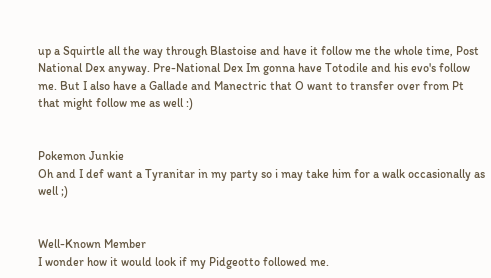up a Squirtle all the way through Blastoise and have it follow me the whole time, Post National Dex anyway. Pre-National Dex Im gonna have Totodile and his evo's follow me. But I also have a Gallade and Manectric that O want to transfer over from Pt that might follow me as well :)


Pokemon Junkie
Oh and I def want a Tyranitar in my party so i may take him for a walk occasionally as well ;)


Well-Known Member
I wonder how it would look if my Pidgeotto followed me.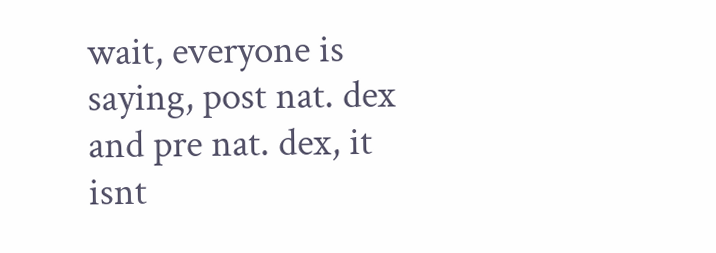wait, everyone is saying, post nat. dex and pre nat. dex, it isnt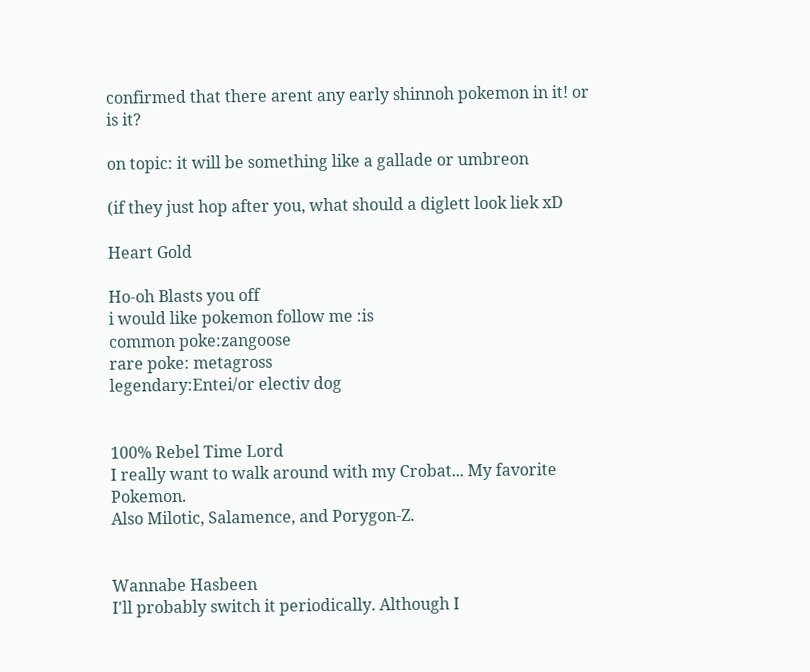confirmed that there arent any early shinnoh pokemon in it! or is it?

on topic: it will be something like a gallade or umbreon

(if they just hop after you, what should a diglett look liek xD

Heart Gold

Ho-oh Blasts you off
i would like pokemon follow me :is
common poke:zangoose
rare poke: metagross
legendary:Entei/or electiv dog


100% Rebel Time Lord
I really want to walk around with my Crobat... My favorite Pokemon.
Also Milotic, Salamence, and Porygon-Z.


Wannabe Hasbeen
I'll probably switch it periodically. Although I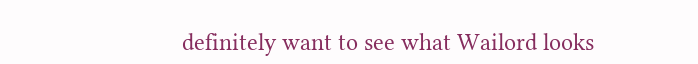definitely want to see what Wailord looks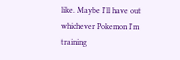like. Maybe I'll have out whichever Pokemon I'm training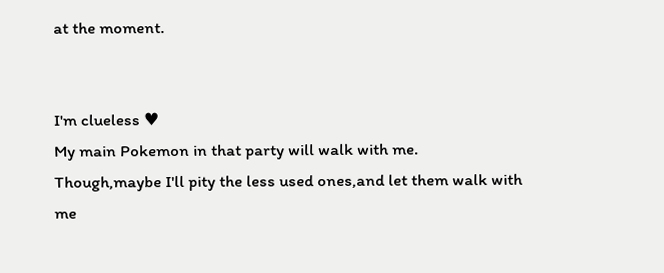at the moment.


I'm clueless ♥
My main Pokemon in that party will walk with me.
Though,maybe I'll pity the less used ones,and let them walk with me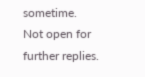sometime.
Not open for further replies.